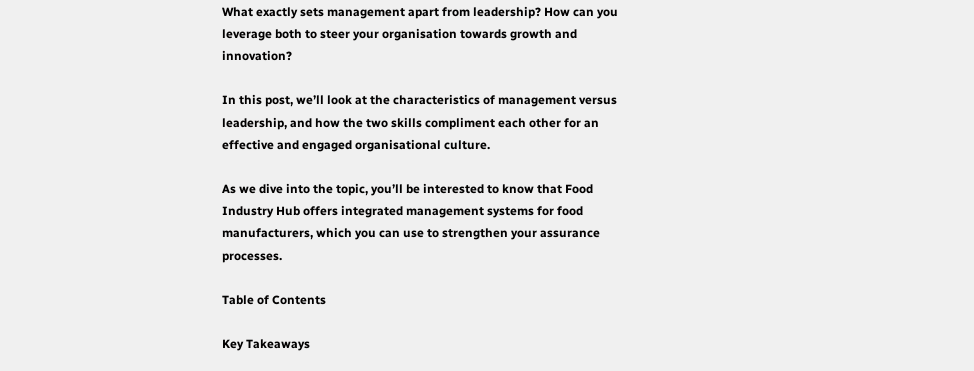What exactly sets management apart from leadership? How can you leverage both to steer your organisation towards growth and innovation?

In this post, we’ll look at the characteristics of management versus leadership, and how the two skills compliment each other for an effective and engaged organisational culture.

As we dive into the topic, you’ll be interested to know that Food Industry Hub offers integrated management systems for food manufacturers, which you can use to strengthen your assurance processes.

Table of Contents

Key Takeaways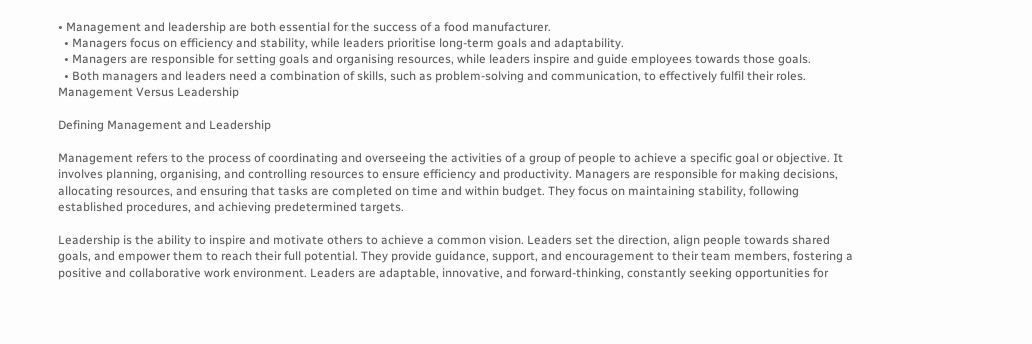• Management and leadership are both essential for the success of a food manufacturer.
  • Managers focus on efficiency and stability, while leaders prioritise long-term goals and adaptability.
  • Managers are responsible for setting goals and organising resources, while leaders inspire and guide employees towards those goals.
  • Both managers and leaders need a combination of skills, such as problem-solving and communication, to effectively fulfil their roles.
Management Versus Leadership

Defining Management and Leadership

Management refers to the process of coordinating and overseeing the activities of a group of people to achieve a specific goal or objective. It involves planning, organising, and controlling resources to ensure efficiency and productivity. Managers are responsible for making decisions, allocating resources, and ensuring that tasks are completed on time and within budget. They focus on maintaining stability, following established procedures, and achieving predetermined targets.

Leadership is the ability to inspire and motivate others to achieve a common vision. Leaders set the direction, align people towards shared goals, and empower them to reach their full potential. They provide guidance, support, and encouragement to their team members, fostering a positive and collaborative work environment. Leaders are adaptable, innovative, and forward-thinking, constantly seeking opportunities for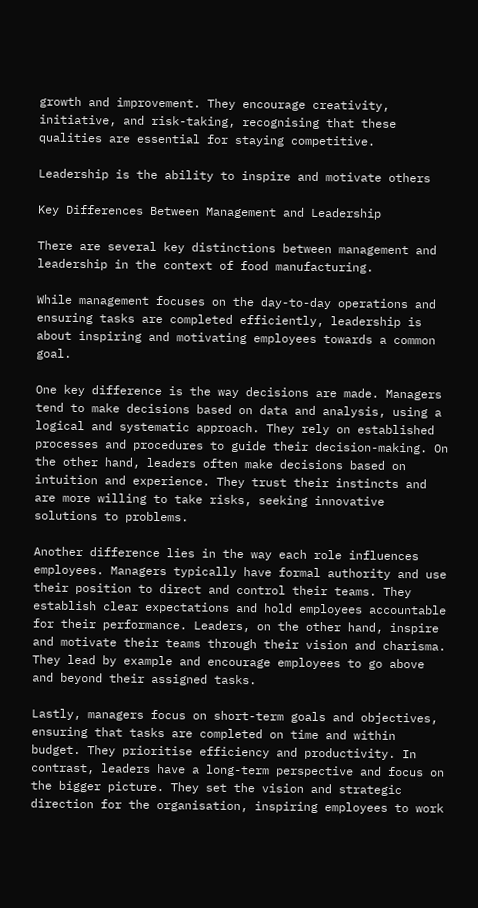growth and improvement. They encourage creativity, initiative, and risk-taking, recognising that these qualities are essential for staying competitive.

Leadership is the ability to inspire and motivate others

Key Differences Between Management and Leadership

There are several key distinctions between management and leadership in the context of food manufacturing.

While management focuses on the day-to-day operations and ensuring tasks are completed efficiently, leadership is about inspiring and motivating employees towards a common goal.

One key difference is the way decisions are made. Managers tend to make decisions based on data and analysis, using a logical and systematic approach. They rely on established processes and procedures to guide their decision-making. On the other hand, leaders often make decisions based on intuition and experience. They trust their instincts and are more willing to take risks, seeking innovative solutions to problems.

Another difference lies in the way each role influences employees. Managers typically have formal authority and use their position to direct and control their teams. They establish clear expectations and hold employees accountable for their performance. Leaders, on the other hand, inspire and motivate their teams through their vision and charisma. They lead by example and encourage employees to go above and beyond their assigned tasks.

Lastly, managers focus on short-term goals and objectives, ensuring that tasks are completed on time and within budget. They prioritise efficiency and productivity. In contrast, leaders have a long-term perspective and focus on the bigger picture. They set the vision and strategic direction for the organisation, inspiring employees to work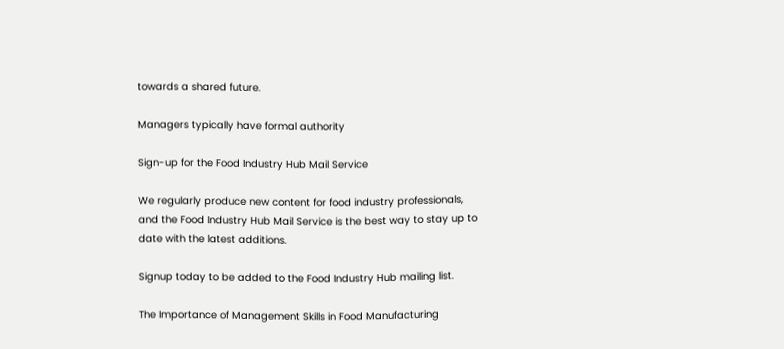towards a shared future.

Managers typically have formal authority

Sign-up for the Food Industry Hub Mail Service

We regularly produce new content for food industry professionals, and the Food Industry Hub Mail Service is the best way to stay up to date with the latest additions.

Signup today to be added to the Food Industry Hub mailing list.

The Importance of Management Skills in Food Manufacturing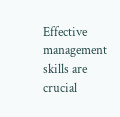Effective management skills are crucial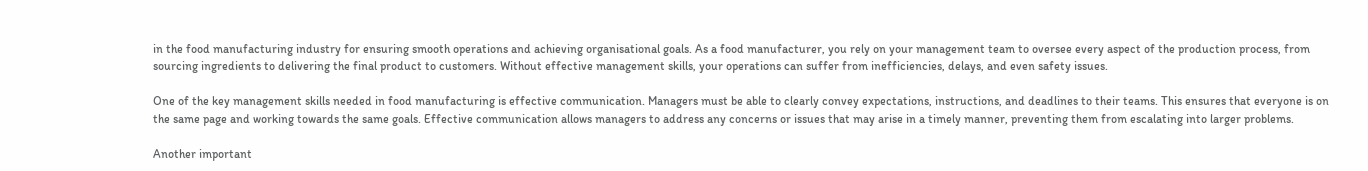in the food manufacturing industry for ensuring smooth operations and achieving organisational goals. As a food manufacturer, you rely on your management team to oversee every aspect of the production process, from sourcing ingredients to delivering the final product to customers. Without effective management skills, your operations can suffer from inefficiencies, delays, and even safety issues.

One of the key management skills needed in food manufacturing is effective communication. Managers must be able to clearly convey expectations, instructions, and deadlines to their teams. This ensures that everyone is on the same page and working towards the same goals. Effective communication allows managers to address any concerns or issues that may arise in a timely manner, preventing them from escalating into larger problems.

Another important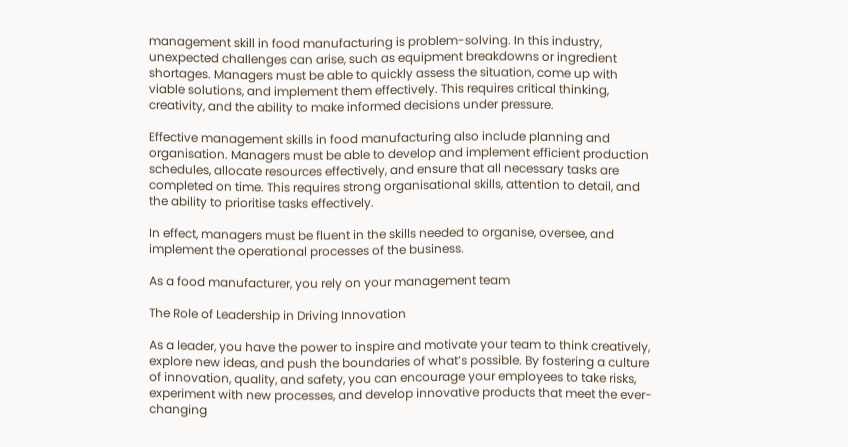management skill in food manufacturing is problem-solving. In this industry, unexpected challenges can arise, such as equipment breakdowns or ingredient shortages. Managers must be able to quickly assess the situation, come up with viable solutions, and implement them effectively. This requires critical thinking, creativity, and the ability to make informed decisions under pressure.

Effective management skills in food manufacturing also include planning and organisation. Managers must be able to develop and implement efficient production schedules, allocate resources effectively, and ensure that all necessary tasks are completed on time. This requires strong organisational skills, attention to detail, and the ability to prioritise tasks effectively.

In effect, managers must be fluent in the skills needed to organise, oversee, and implement the operational processes of the business.

As a food manufacturer, you rely on your management team

The Role of Leadership in Driving Innovation

As a leader, you have the power to inspire and motivate your team to think creatively, explore new ideas, and push the boundaries of what’s possible. By fostering a culture of innovation, quality, and safety, you can encourage your employees to take risks, experiment with new processes, and develop innovative products that meet the ever-changing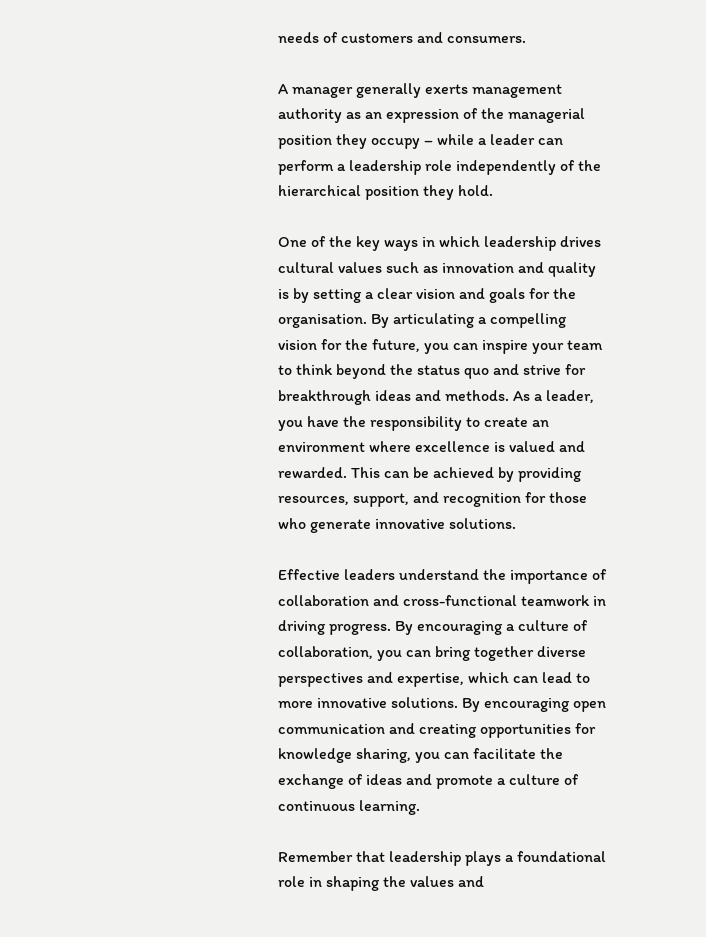needs of customers and consumers.

A manager generally exerts management authority as an expression of the managerial position they occupy – while a leader can perform a leadership role independently of the hierarchical position they hold.

One of the key ways in which leadership drives cultural values such as innovation and quality is by setting a clear vision and goals for the organisation. By articulating a compelling vision for the future, you can inspire your team to think beyond the status quo and strive for breakthrough ideas and methods. As a leader, you have the responsibility to create an environment where excellence is valued and rewarded. This can be achieved by providing resources, support, and recognition for those who generate innovative solutions.

Effective leaders understand the importance of collaboration and cross-functional teamwork in driving progress. By encouraging a culture of collaboration, you can bring together diverse perspectives and expertise, which can lead to more innovative solutions. By encouraging open communication and creating opportunities for knowledge sharing, you can facilitate the exchange of ideas and promote a culture of continuous learning.

Remember that leadership plays a foundational role in shaping the values and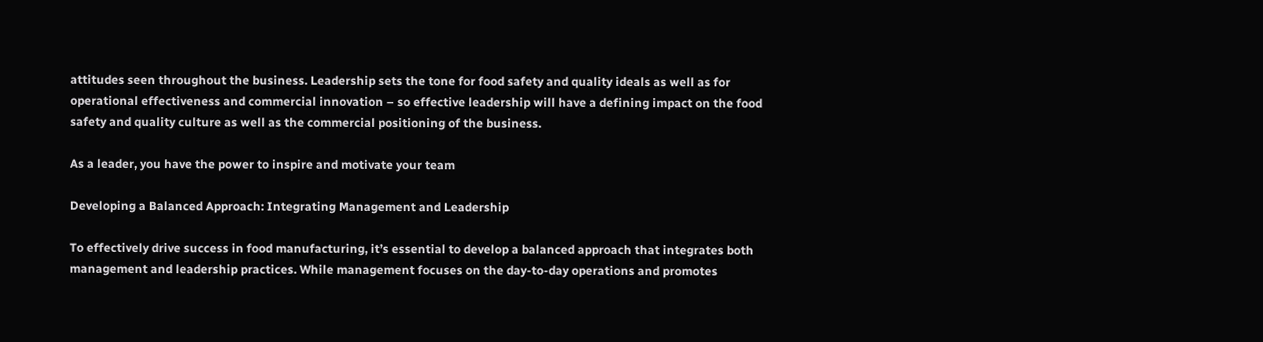attitudes seen throughout the business. Leadership sets the tone for food safety and quality ideals as well as for operational effectiveness and commercial innovation – so effective leadership will have a defining impact on the food safety and quality culture as well as the commercial positioning of the business.

As a leader, you have the power to inspire and motivate your team

Developing a Balanced Approach: Integrating Management and Leadership

To effectively drive success in food manufacturing, it’s essential to develop a balanced approach that integrates both management and leadership practices. While management focuses on the day-to-day operations and promotes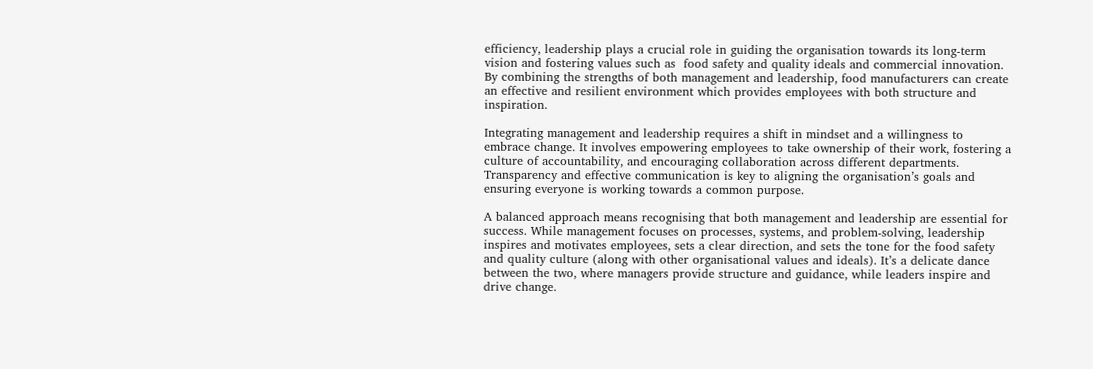efficiency, leadership plays a crucial role in guiding the organisation towards its long-term vision and fostering values such as  food safety and quality ideals and commercial innovation. By combining the strengths of both management and leadership, food manufacturers can create an effective and resilient environment which provides employees with both structure and inspiration.

Integrating management and leadership requires a shift in mindset and a willingness to embrace change. It involves empowering employees to take ownership of their work, fostering a culture of accountability, and encouraging collaboration across different departments. Transparency and effective communication is key to aligning the organisation’s goals and ensuring everyone is working towards a common purpose.

A balanced approach means recognising that both management and leadership are essential for success. While management focuses on processes, systems, and problem-solving, leadership inspires and motivates employees, sets a clear direction, and sets the tone for the food safety and quality culture (along with other organisational values and ideals). It’s a delicate dance between the two, where managers provide structure and guidance, while leaders inspire and drive change.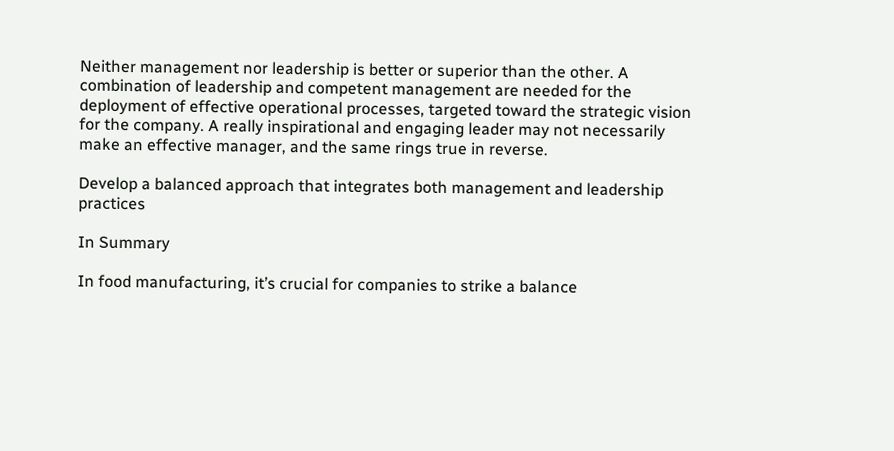Neither management nor leadership is better or superior than the other. A combination of leadership and competent management are needed for the deployment of effective operational processes, targeted toward the strategic vision for the company. A really inspirational and engaging leader may not necessarily make an effective manager, and the same rings true in reverse.

Develop a balanced approach that integrates both management and leadership practices

In Summary

In food manufacturing, it’s crucial for companies to strike a balance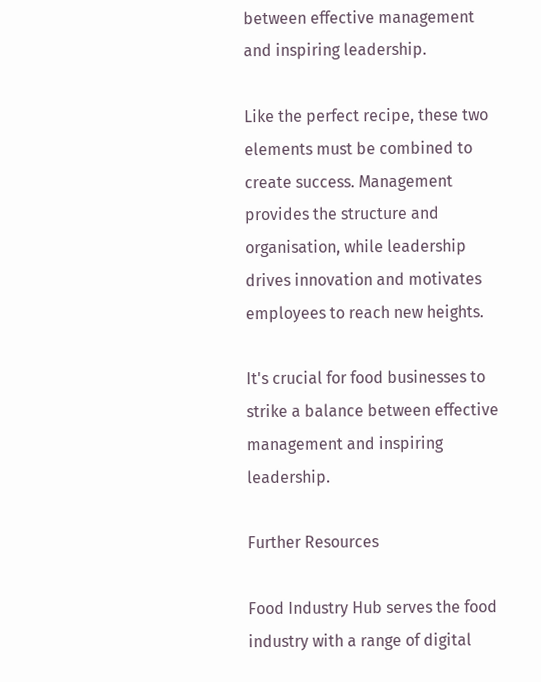between effective management and inspiring leadership.

Like the perfect recipe, these two elements must be combined to create success. Management provides the structure and organisation, while leadership drives innovation and motivates employees to reach new heights.

It's crucial for food businesses to strike a balance between effective management and inspiring leadership.

Further Resources

Food Industry Hub serves the food industry with a range of digital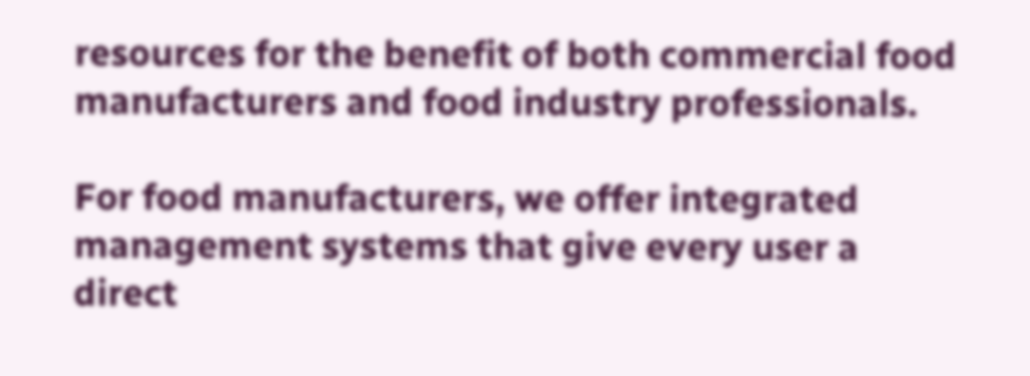resources for the benefit of both commercial food manufacturers and food industry professionals.

For food manufacturers, we offer integrated management systems that give every user a direct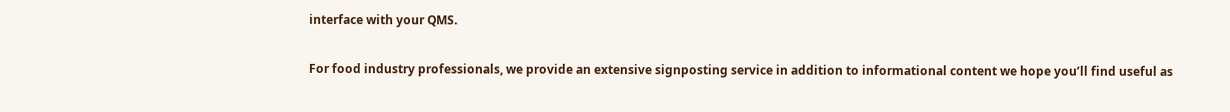interface with your QMS.

For food industry professionals, we provide an extensive signposting service in addition to informational content we hope you’ll find useful as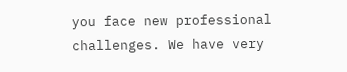you face new professional challenges. We have very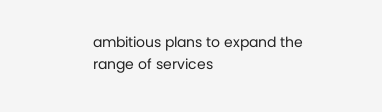ambitious plans to expand the range of services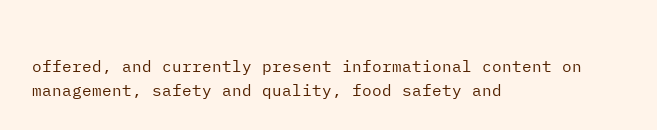offered, and currently present informational content on management, safety and quality, food safety and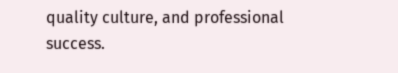quality culture, and professional success.